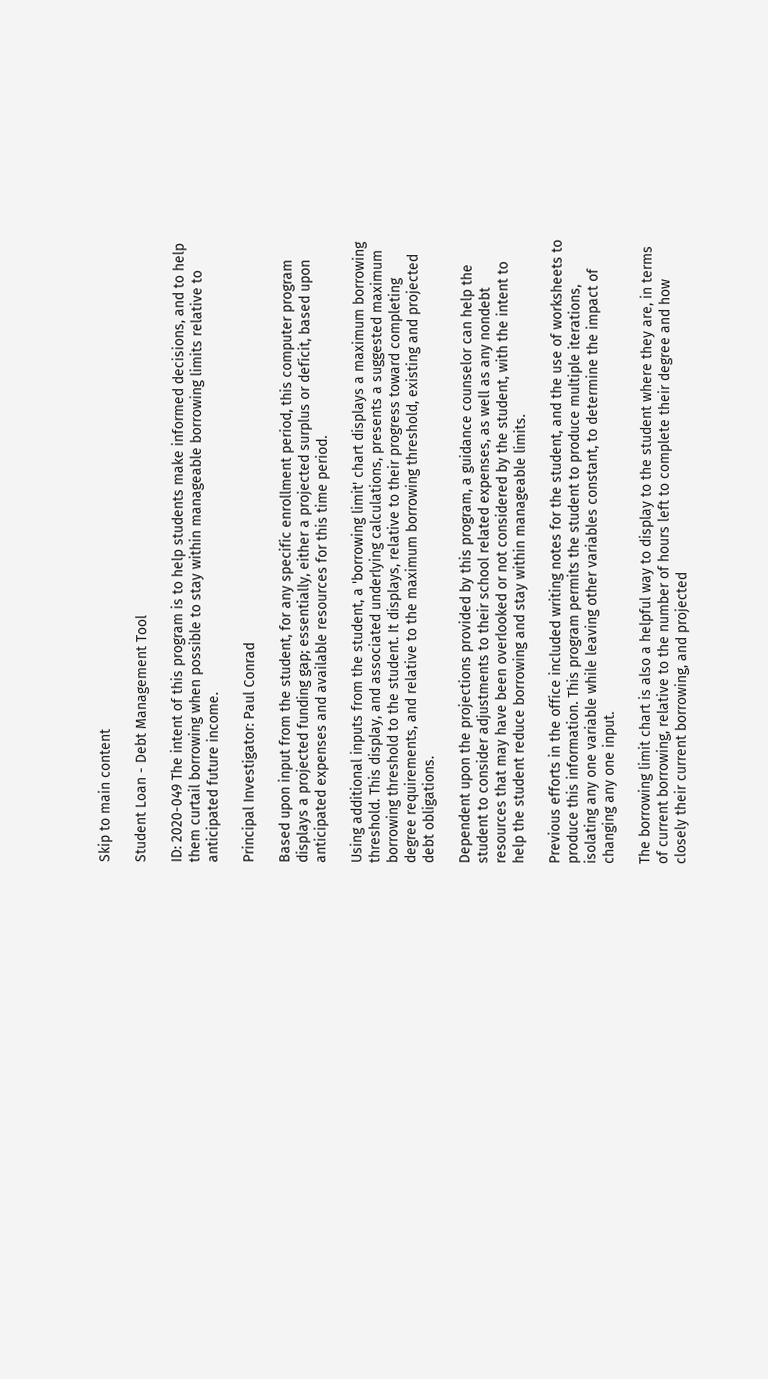Skip to main content

Student Loan - Debt Management Tool

ID: 2020-049 The intent of this program is to help students make informed decisions, and to help them curtail borrowing when possible to stay within manageable borrowing limits relative to anticipated future income.

Principal Investigator: Paul Conrad

Based upon input from the student, for any specific enrollment period, this computer program displays a projected funding gap; essentially, either a projected surplus or deficit, based upon anticipated expenses and available resources for this time period.

Using additional inputs from the student, a 'borrowing limit' chart displays a maximum borrowing threshold. This display, and associated underlying calculations, presents a suggested maximum borrowing threshold to the student. It displays, relative to their progress toward completing degree requirements, and relative to the maximum borrowing threshold, existing and projected debt obligations.

Dependent upon the projections provided by this program, a guidance counselor can help the student to consider adjustments to their school related expenses, as well as any nondebt resources that may have been overlooked or not considered by the student, with the intent to help the student reduce borrowing and stay within manageable limits.

Previous efforts in the office included writing notes for the student, and the use of worksheets to produce this information. This program permits the student to produce multiple iterations, isolating any one variable while leaving other variables constant, to determine the impact of changing any one input.

The borrowing limit chart is also a helpful way to display to the student where they are, in terms of current borrowing, relative to the number of hours left to complete their degree and how closely their current borrowing, and projected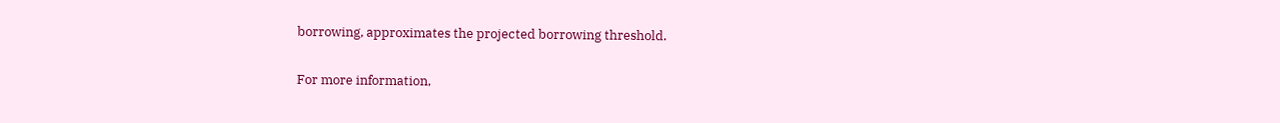borrowing, approximates the projected borrowing threshold.

For more information,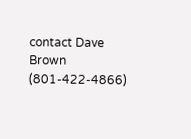contact Dave Brown (801-422-4866)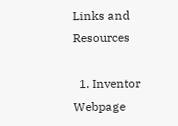Links and Resources

  1. Inventor Webpage